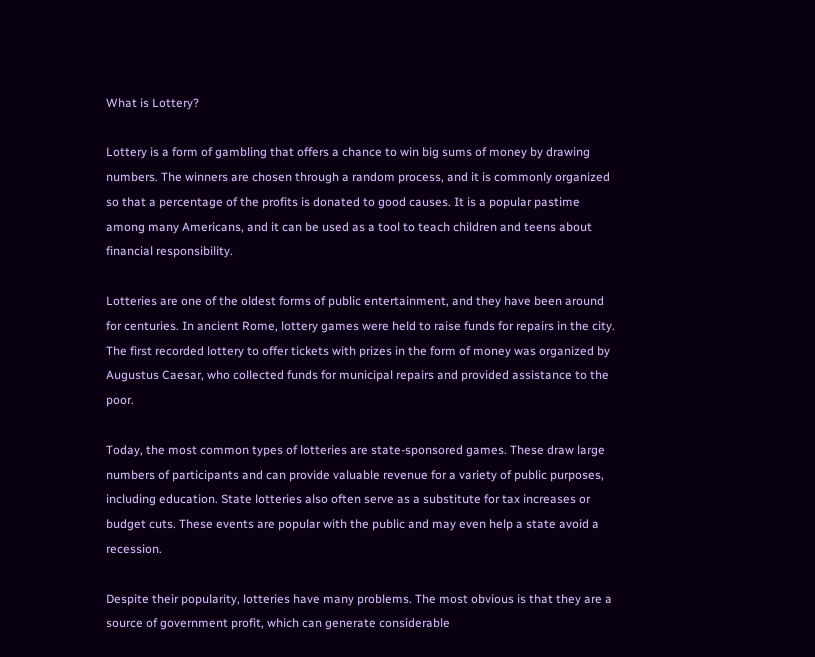What is Lottery?

Lottery is a form of gambling that offers a chance to win big sums of money by drawing numbers. The winners are chosen through a random process, and it is commonly organized so that a percentage of the profits is donated to good causes. It is a popular pastime among many Americans, and it can be used as a tool to teach children and teens about financial responsibility.

Lotteries are one of the oldest forms of public entertainment, and they have been around for centuries. In ancient Rome, lottery games were held to raise funds for repairs in the city. The first recorded lottery to offer tickets with prizes in the form of money was organized by Augustus Caesar, who collected funds for municipal repairs and provided assistance to the poor.

Today, the most common types of lotteries are state-sponsored games. These draw large numbers of participants and can provide valuable revenue for a variety of public purposes, including education. State lotteries also often serve as a substitute for tax increases or budget cuts. These events are popular with the public and may even help a state avoid a recession.

Despite their popularity, lotteries have many problems. The most obvious is that they are a source of government profit, which can generate considerable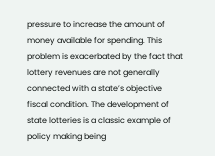pressure to increase the amount of money available for spending. This problem is exacerbated by the fact that lottery revenues are not generally connected with a state’s objective fiscal condition. The development of state lotteries is a classic example of policy making being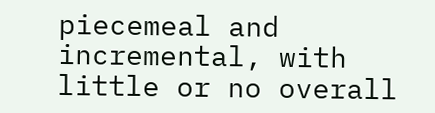piecemeal and incremental, with little or no overall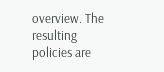overview. The resulting policies are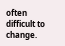often difficult to change.